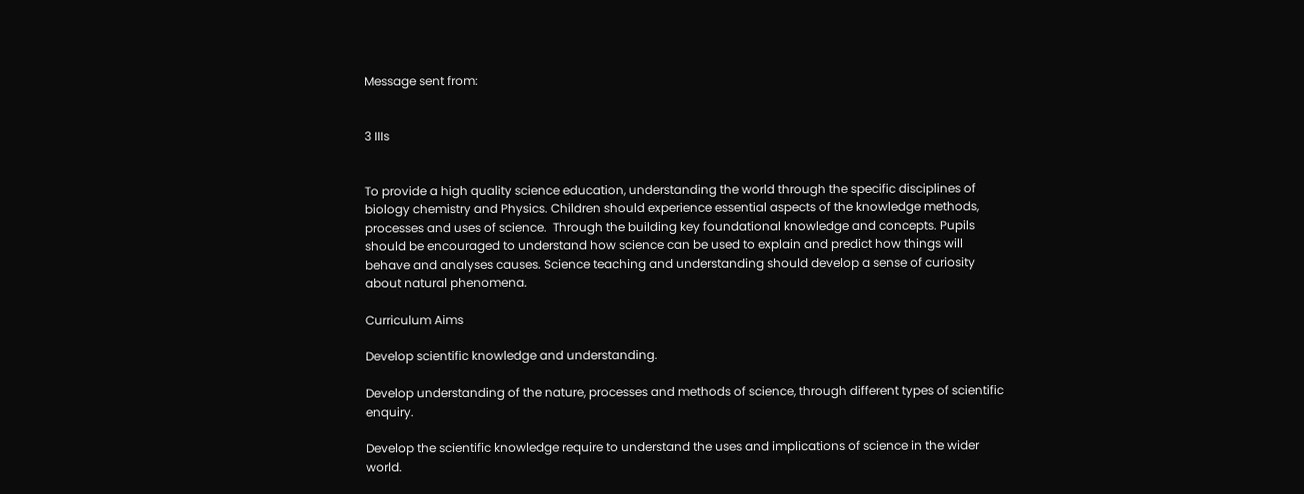Message sent from:


3 IIIs


To provide a high quality science education, understanding the world through the specific disciplines of biology chemistry and Physics. Children should experience essential aspects of the knowledge methods, processes and uses of science.  Through the building key foundational knowledge and concepts. Pupils should be encouraged to understand how science can be used to explain and predict how things will behave and analyses causes. Science teaching and understanding should develop a sense of curiosity about natural phenomena.

Curriculum Aims

Develop scientific knowledge and understanding.

Develop understanding of the nature, processes and methods of science, through different types of scientific enquiry.

Develop the scientific knowledge require to understand the uses and implications of science in the wider world.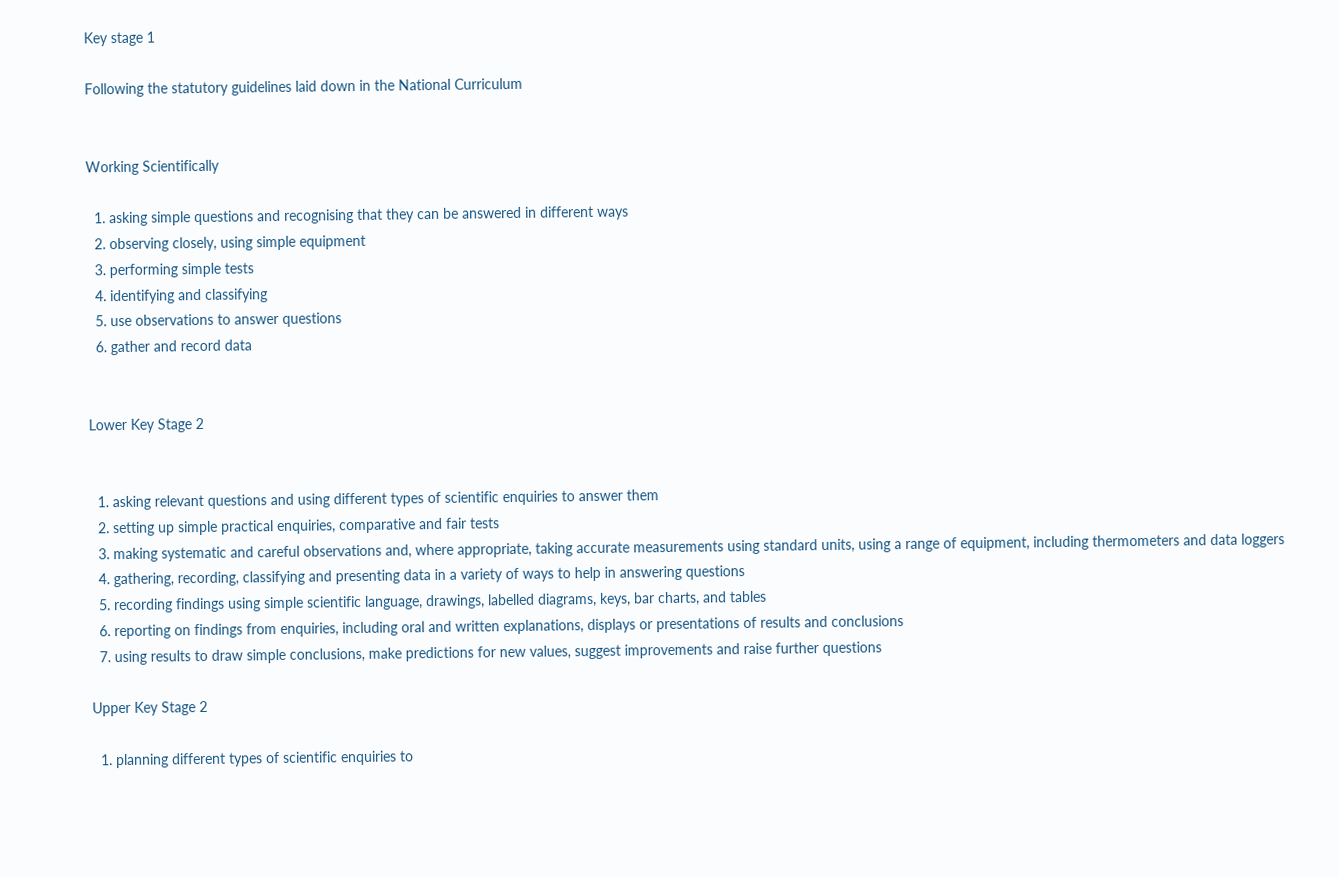Key stage 1

Following the statutory guidelines laid down in the National Curriculum


Working Scientifically

  1. asking simple questions and recognising that they can be answered in different ways
  2. observing closely, using simple equipment
  3. performing simple tests
  4. identifying and classifying
  5. use observations to answer questions
  6. gather and record data


Lower Key Stage 2


  1. asking relevant questions and using different types of scientific enquiries to answer them
  2. setting up simple practical enquiries, comparative and fair tests
  3. making systematic and careful observations and, where appropriate, taking accurate measurements using standard units, using a range of equipment, including thermometers and data loggers
  4. gathering, recording, classifying and presenting data in a variety of ways to help in answering questions
  5. recording findings using simple scientific language, drawings, labelled diagrams, keys, bar charts, and tables
  6. reporting on findings from enquiries, including oral and written explanations, displays or presentations of results and conclusions
  7. using results to draw simple conclusions, make predictions for new values, suggest improvements and raise further questions

Upper Key Stage 2

  1. planning different types of scientific enquiries to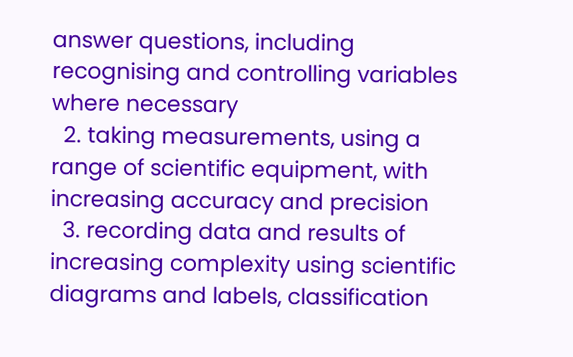answer questions, including recognising and controlling variables where necessary
  2. taking measurements, using a range of scientific equipment, with increasing accuracy and precision
  3. recording data and results of increasing complexity using scientific diagrams and labels, classification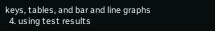keys, tables, and bar and line graphs
  4. using test results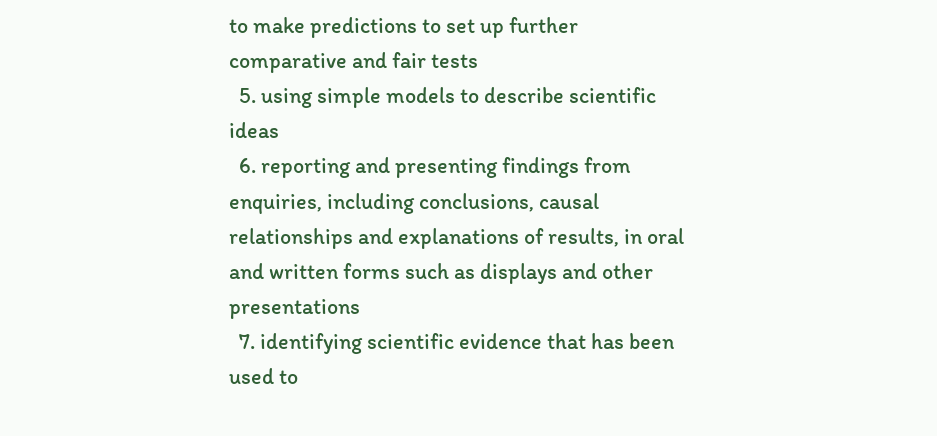to make predictions to set up further comparative and fair tests
  5. using simple models to describe scientific ideas
  6. reporting and presenting findings from enquiries, including conclusions, causal relationships and explanations of results, in oral and written forms such as displays and other presentations
  7. identifying scientific evidence that has been used to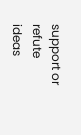support or refute ideas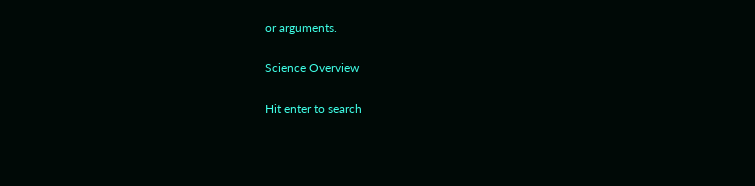or arguments.

Science Overview

Hit enter to search